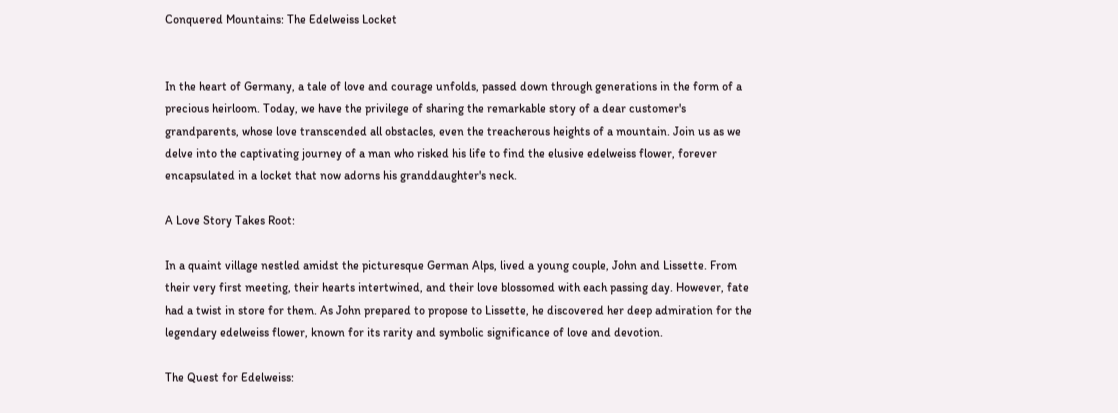Conquered Mountains: The Edelweiss Locket


In the heart of Germany, a tale of love and courage unfolds, passed down through generations in the form of a precious heirloom. Today, we have the privilege of sharing the remarkable story of a dear customer's grandparents, whose love transcended all obstacles, even the treacherous heights of a mountain. Join us as we delve into the captivating journey of a man who risked his life to find the elusive edelweiss flower, forever encapsulated in a locket that now adorns his granddaughter's neck.

A Love Story Takes Root:

In a quaint village nestled amidst the picturesque German Alps, lived a young couple, John and Lissette. From their very first meeting, their hearts intertwined, and their love blossomed with each passing day. However, fate had a twist in store for them. As John prepared to propose to Lissette, he discovered her deep admiration for the legendary edelweiss flower, known for its rarity and symbolic significance of love and devotion.

The Quest for Edelweiss: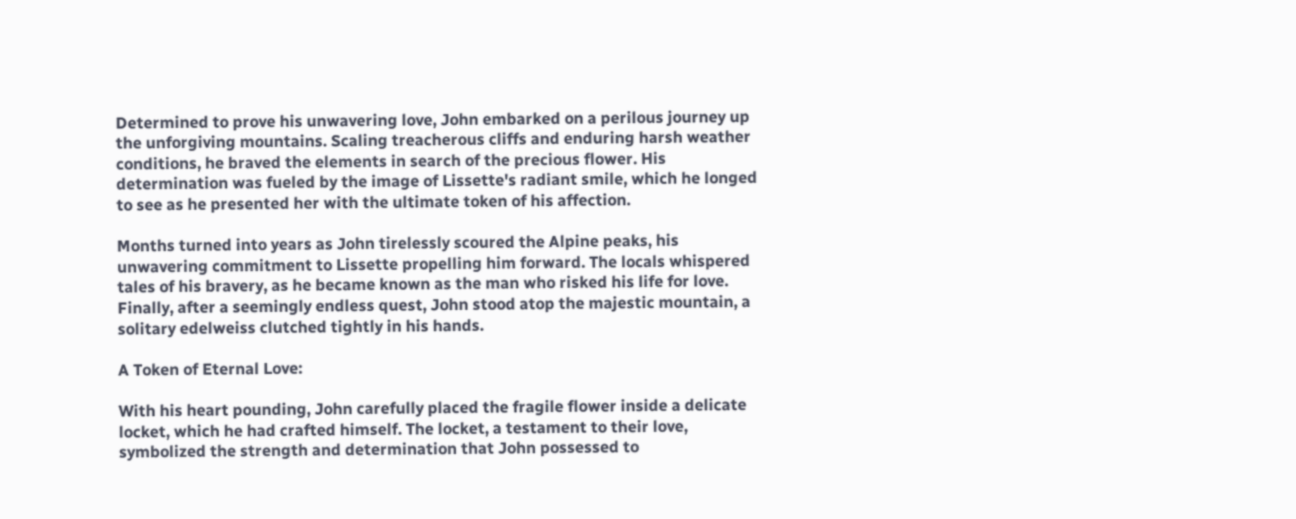Determined to prove his unwavering love, John embarked on a perilous journey up the unforgiving mountains. Scaling treacherous cliffs and enduring harsh weather conditions, he braved the elements in search of the precious flower. His determination was fueled by the image of Lissette's radiant smile, which he longed to see as he presented her with the ultimate token of his affection.

Months turned into years as John tirelessly scoured the Alpine peaks, his unwavering commitment to Lissette propelling him forward. The locals whispered tales of his bravery, as he became known as the man who risked his life for love. Finally, after a seemingly endless quest, John stood atop the majestic mountain, a solitary edelweiss clutched tightly in his hands.

A Token of Eternal Love:

With his heart pounding, John carefully placed the fragile flower inside a delicate locket, which he had crafted himself. The locket, a testament to their love, symbolized the strength and determination that John possessed to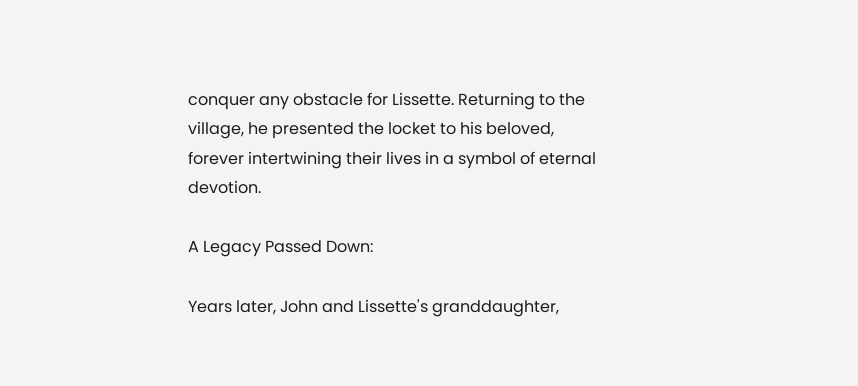conquer any obstacle for Lissette. Returning to the village, he presented the locket to his beloved, forever intertwining their lives in a symbol of eternal devotion.

A Legacy Passed Down:

Years later, John and Lissette's granddaughter,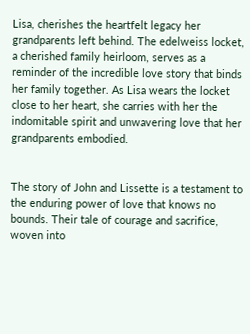Lisa, cherishes the heartfelt legacy her grandparents left behind. The edelweiss locket, a cherished family heirloom, serves as a reminder of the incredible love story that binds her family together. As Lisa wears the locket close to her heart, she carries with her the indomitable spirit and unwavering love that her grandparents embodied.


The story of John and Lissette is a testament to the enduring power of love that knows no bounds. Their tale of courage and sacrifice, woven into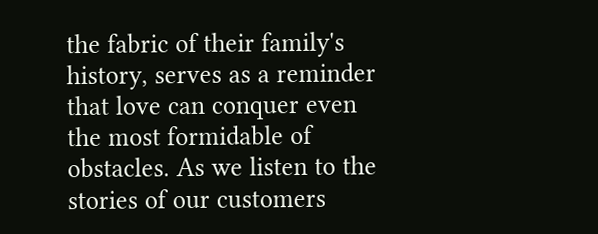the fabric of their family's history, serves as a reminder that love can conquer even the most formidable of obstacles. As we listen to the stories of our customers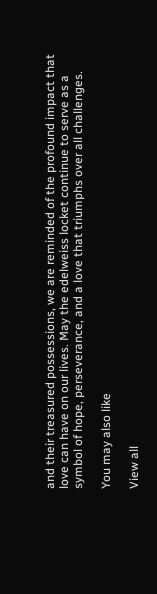and their treasured possessions, we are reminded of the profound impact that love can have on our lives. May the edelweiss locket continue to serve as a symbol of hope, perseverance, and a love that triumphs over all challenges.

You may also like

View all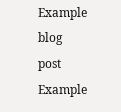Example blog post
Example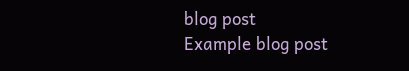blog post
Example blog post